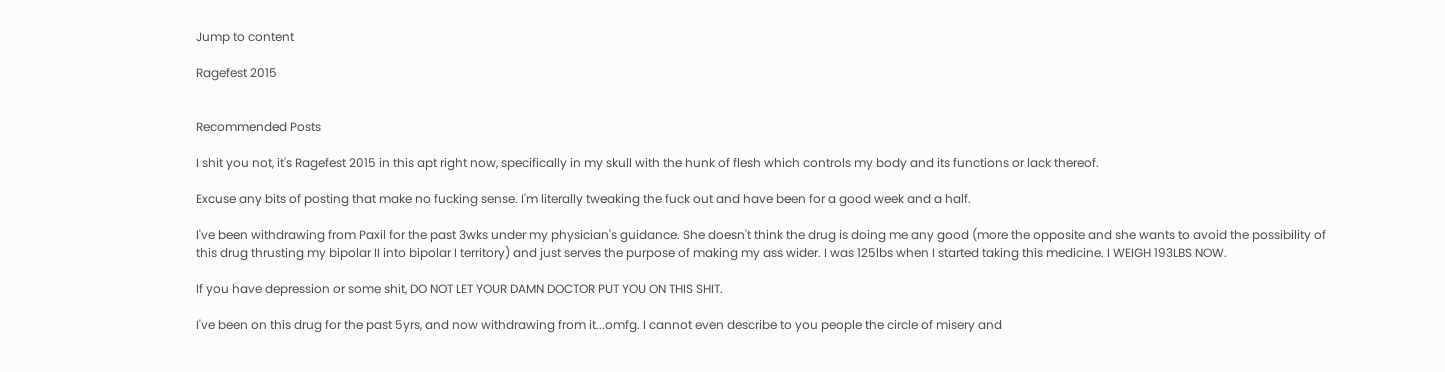Jump to content

Ragefest 2015


Recommended Posts

I shit you not, it's Ragefest 2015 in this apt right now, specifically in my skull with the hunk of flesh which controls my body and its functions or lack thereof.

Excuse any bits of posting that make no fucking sense. I'm literally tweaking the fuck out and have been for a good week and a half.

I've been withdrawing from Paxil for the past 3wks under my physician's guidance. She doesn't think the drug is doing me any good (more the opposite and she wants to avoid the possibility of this drug thrusting my bipolar II into bipolar I territory) and just serves the purpose of making my ass wider. I was 125lbs when I started taking this medicine. I WEIGH 193LBS NOW.

If you have depression or some shit, DO NOT LET YOUR DAMN DOCTOR PUT YOU ON THIS SHIT.

I've been on this drug for the past 5yrs, and now withdrawing from it...omfg. I cannot even describe to you people the circle of misery and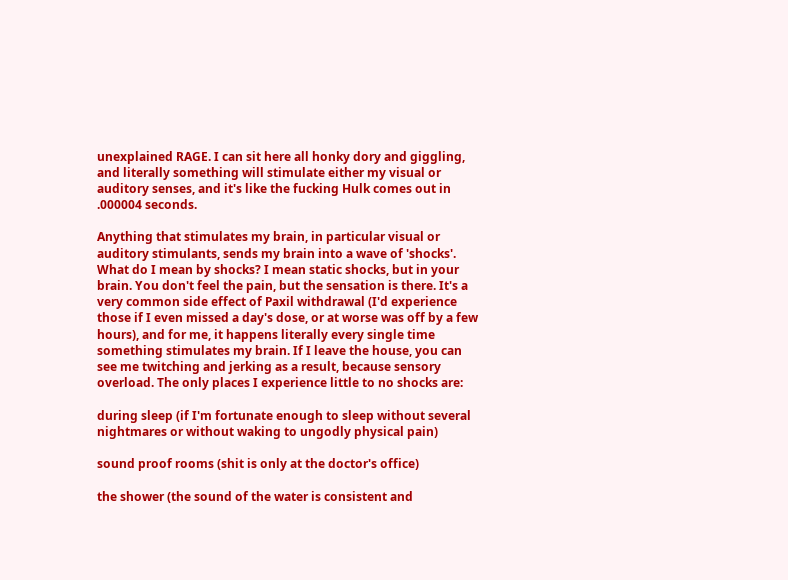unexplained RAGE. I can sit here all honky dory and giggling, and literally something will stimulate either my visual or auditory senses, and it's like the fucking Hulk comes out in .000004 seconds.

Anything that stimulates my brain, in particular visual or auditory stimulants, sends my brain into a wave of 'shocks'. What do I mean by shocks? I mean static shocks, but in your brain. You don't feel the pain, but the sensation is there. It's a very common side effect of Paxil withdrawal (I'd experience those if I even missed a day's dose, or at worse was off by a few hours), and for me, it happens literally every single time something stimulates my brain. If I leave the house, you can see me twitching and jerking as a result, because sensory overload. The only places I experience little to no shocks are:

during sleep (if I'm fortunate enough to sleep without several nightmares or without waking to ungodly physical pain)

sound proof rooms (shit is only at the doctor's office)

the shower (the sound of the water is consistent and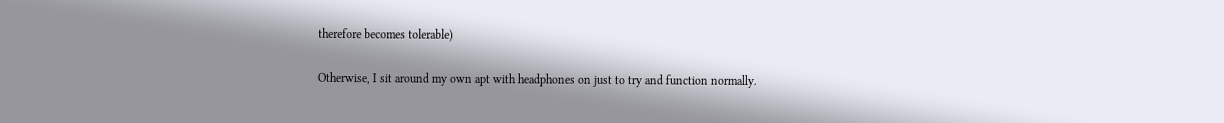therefore becomes tolerable)

Otherwise, I sit around my own apt with headphones on just to try and function normally.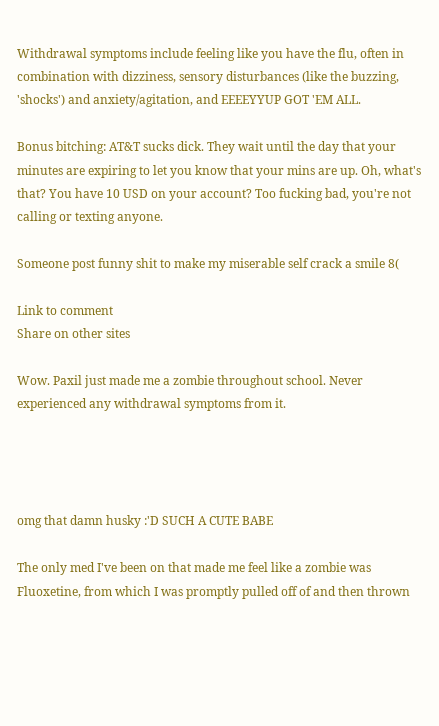Withdrawal symptoms include feeling like you have the flu, often in combination with dizziness, sensory disturbances (like the buzzing, 'shocks') and anxiety/agitation, and EEEEYYUP GOT 'EM ALL.

Bonus bitching: AT&T sucks dick. They wait until the day that your minutes are expiring to let you know that your mins are up. Oh, what's that? You have 10 USD on your account? Too fucking bad, you're not calling or texting anyone.

Someone post funny shit to make my miserable self crack a smile 8(

Link to comment
Share on other sites

Wow. Paxil just made me a zombie throughout school. Never experienced any withdrawal symptoms from it.




omg that damn husky :'D SUCH A CUTE BABE

The only med I've been on that made me feel like a zombie was Fluoxetine, from which I was promptly pulled off of and then thrown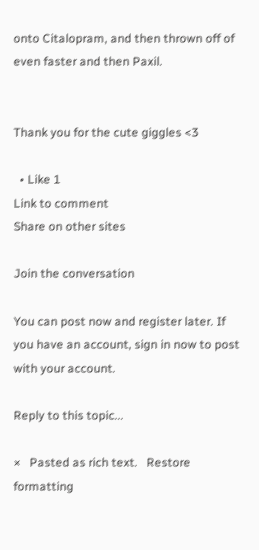onto Citalopram, and then thrown off of even faster and then Paxil.


Thank you for the cute giggles <3

  • Like 1
Link to comment
Share on other sites

Join the conversation

You can post now and register later. If you have an account, sign in now to post with your account.

Reply to this topic...

×   Pasted as rich text.   Restore formatting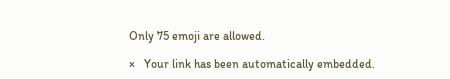Only 75 emoji are allowed.

×   Your link has been automatically embedded.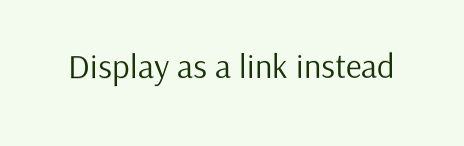Display as a link instead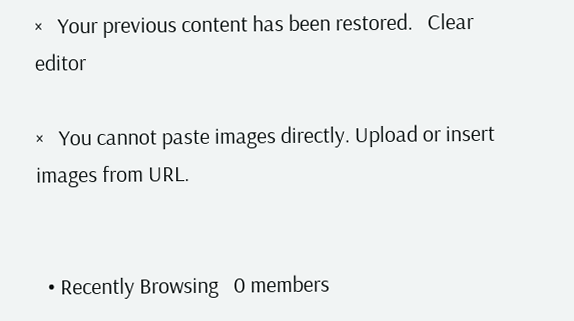×   Your previous content has been restored.   Clear editor

×   You cannot paste images directly. Upload or insert images from URL.


  • Recently Browsing   0 members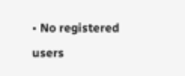• No registered users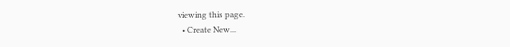viewing this page.
  • Create New...